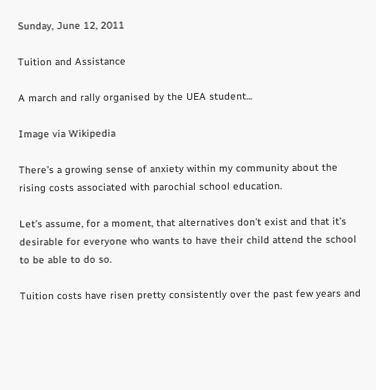Sunday, June 12, 2011

Tuition and Assistance

A march and rally organised by the UEA student...

Image via Wikipedia

There’s a growing sense of anxiety within my community about the rising costs associated with parochial school education.

Let’s assume, for a moment, that alternatives don’t exist and that it’s desirable for everyone who wants to have their child attend the school to be able to do so.

Tuition costs have risen pretty consistently over the past few years and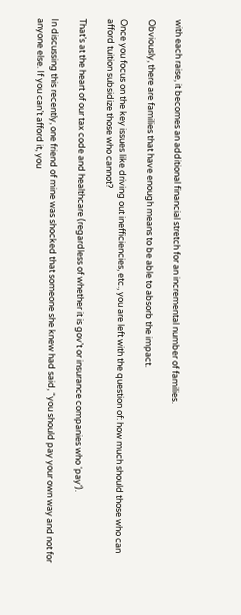with each raise, it becomes an additional financial stretch for an incremental number of families.

Obviously, there are families that have enough means to be able to absorb the impact.

Once you focus on the key issues like driving out inefficiencies, etc., you are left with the question of: how much should those who can afford tuition subsidize those who cannot?

That’s at the heart of our tax code and healthcare (regardless of whether it is gov’t or insurance companies who ‘pay’).

In discussing this recently, one friend of mine was shocked that someone she knew had said, “you should pay your own way and not for anyone else. If you can’t afford it, you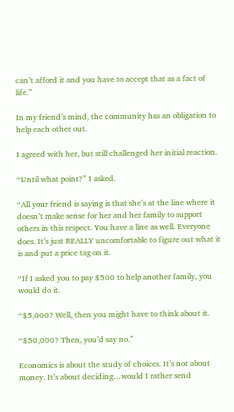can’t afford it and you have to accept that as a fact of life.”

In my friend’s mind, the community has an obligation to help each other out.

I agreed with her, but still challenged her initial reaction.

“Until what point?” I asked.

“All your friend is saying is that she’s at the line where it doesn’t make sense for her and her family to support others in this respect. You have a line as well. Everyone does. It’s just REALLY uncomfortable to figure out what it is and put a price tag on it.

“If I asked you to pay $500 to help another family, you would do it.

“$5,000? Well, then you might have to think about it.

“$50,000? Then, you’d say no.”

Economics is about the study of choices. It’s not about money. It’s about deciding…would I rather send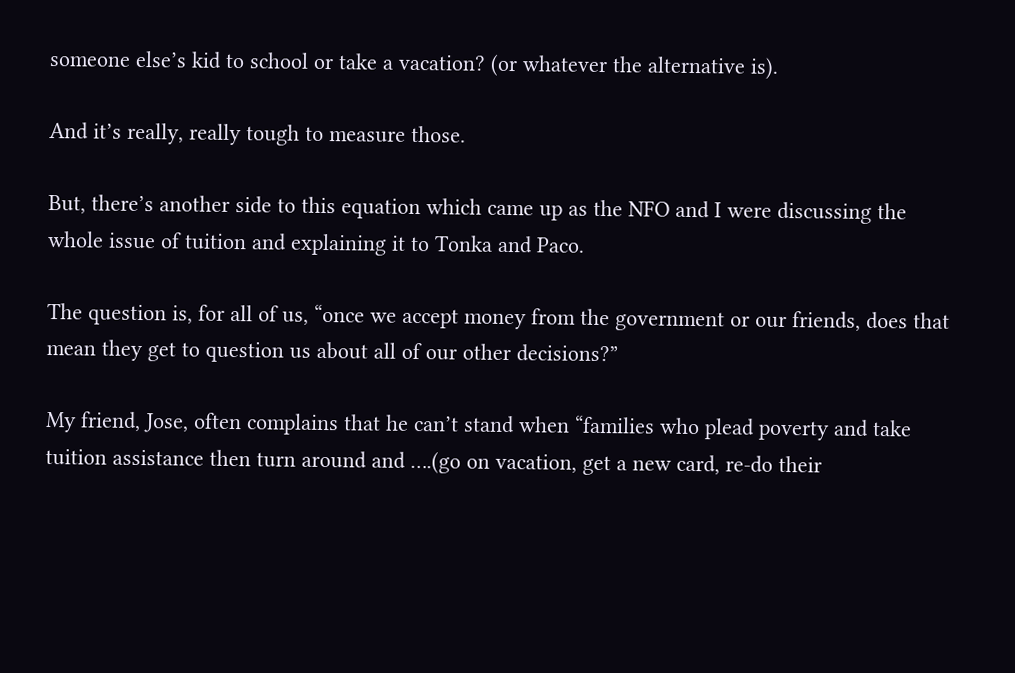someone else’s kid to school or take a vacation? (or whatever the alternative is).

And it’s really, really tough to measure those.

But, there’s another side to this equation which came up as the NFO and I were discussing the whole issue of tuition and explaining it to Tonka and Paco.

The question is, for all of us, “once we accept money from the government or our friends, does that mean they get to question us about all of our other decisions?”

My friend, Jose, often complains that he can’t stand when “families who plead poverty and take tuition assistance then turn around and ….(go on vacation, get a new card, re-do their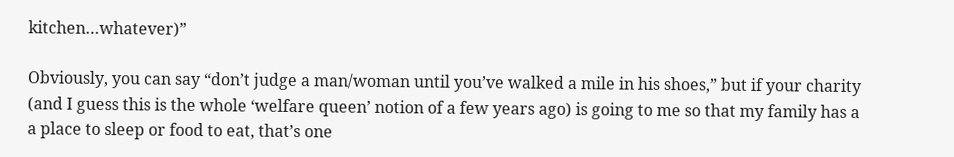kitchen…whatever)”

Obviously, you can say “don’t judge a man/woman until you’ve walked a mile in his shoes,” but if your charity (and I guess this is the whole ‘welfare queen’ notion of a few years ago) is going to me so that my family has a  a place to sleep or food to eat, that’s one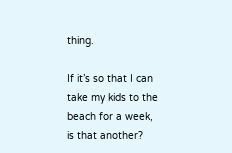thing.

If it’s so that I can take my kids to the beach for a week, is that another?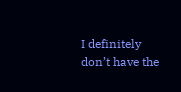I definitely don’t have the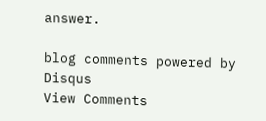answer.

blog comments powered by Disqus
View Comments